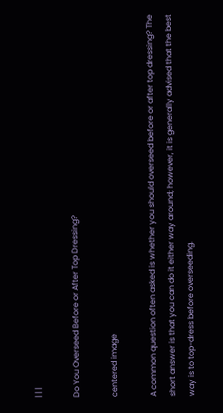| | |

Do You Overseed Before or After Top Dressing?

centered image

A common question often asked is whether you should overseed before or after top dressing? The short answer is that you can do it either way around; however, it is generally advised that the best way is to top-dress before overseeding.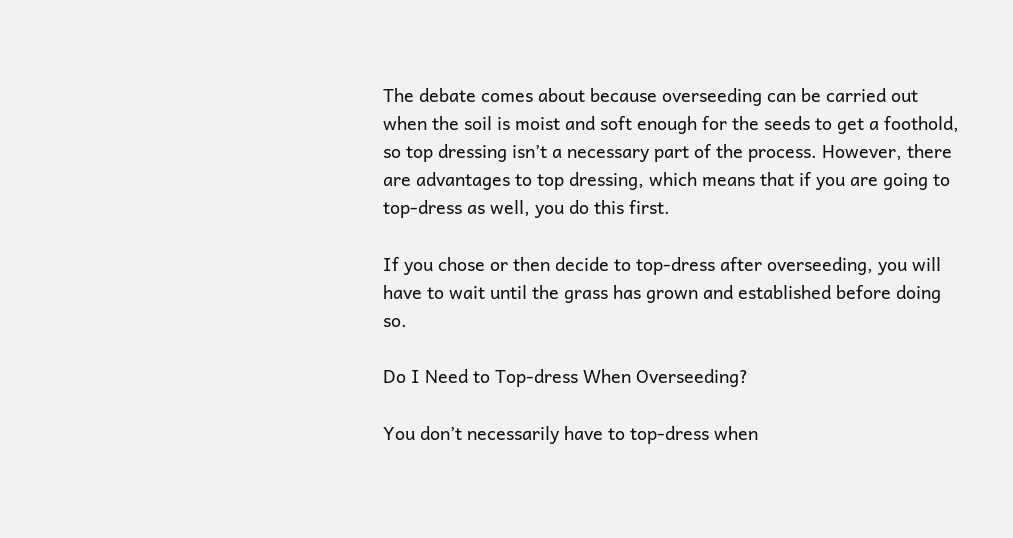The debate comes about because overseeding can be carried out when the soil is moist and soft enough for the seeds to get a foothold, so top dressing isn’t a necessary part of the process. However, there are advantages to top dressing, which means that if you are going to top-dress as well, you do this first.

If you chose or then decide to top-dress after overseeding, you will have to wait until the grass has grown and established before doing so.

Do I Need to Top-dress When Overseeding?

You don’t necessarily have to top-dress when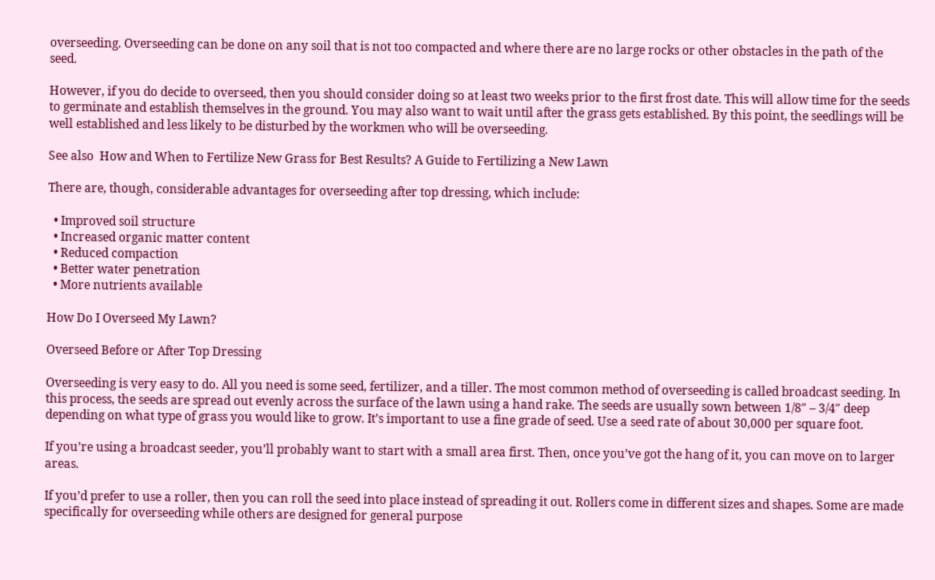overseeding. Overseeding can be done on any soil that is not too compacted and where there are no large rocks or other obstacles in the path of the seed.

However, if you do decide to overseed, then you should consider doing so at least two weeks prior to the first frost date. This will allow time for the seeds to germinate and establish themselves in the ground. You may also want to wait until after the grass gets established. By this point, the seedlings will be well established and less likely to be disturbed by the workmen who will be overseeding.

See also  How and When to Fertilize New Grass for Best Results? A Guide to Fertilizing a New Lawn

There are, though, considerable advantages for overseeding after top dressing, which include:

  • Improved soil structure
  • Increased organic matter content
  • Reduced compaction
  • Better water penetration
  • More nutrients available

How Do I Overseed My Lawn?

Overseed Before or After Top Dressing

Overseeding is very easy to do. All you need is some seed, fertilizer, and a tiller. The most common method of overseeding is called broadcast seeding. In this process, the seeds are spread out evenly across the surface of the lawn using a hand rake. The seeds are usually sown between 1/8″ – 3/4″ deep depending on what type of grass you would like to grow. It’s important to use a fine grade of seed. Use a seed rate of about 30,000 per square foot.

If you’re using a broadcast seeder, you’ll probably want to start with a small area first. Then, once you’ve got the hang of it, you can move on to larger areas.

If you’d prefer to use a roller, then you can roll the seed into place instead of spreading it out. Rollers come in different sizes and shapes. Some are made specifically for overseeding while others are designed for general purpose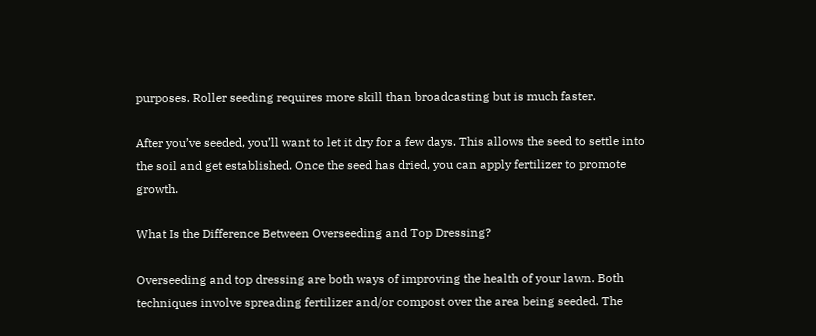purposes. Roller seeding requires more skill than broadcasting but is much faster.

After you’ve seeded, you’ll want to let it dry for a few days. This allows the seed to settle into the soil and get established. Once the seed has dried, you can apply fertilizer to promote growth.

What Is the Difference Between Overseeding and Top Dressing?

Overseeding and top dressing are both ways of improving the health of your lawn. Both techniques involve spreading fertilizer and/or compost over the area being seeded. The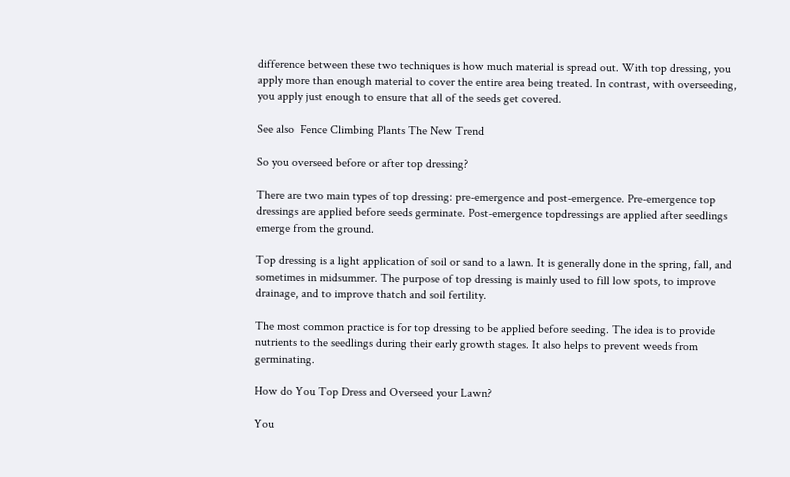difference between these two techniques is how much material is spread out. With top dressing, you apply more than enough material to cover the entire area being treated. In contrast, with overseeding, you apply just enough to ensure that all of the seeds get covered.

See also  Fence Climbing Plants The New Trend

So you overseed before or after top dressing?

There are two main types of top dressing: pre-emergence and post-emergence. Pre-emergence top dressings are applied before seeds germinate. Post-emergence topdressings are applied after seedlings emerge from the ground.

Top dressing is a light application of soil or sand to a lawn. It is generally done in the spring, fall, and sometimes in midsummer. The purpose of top dressing is mainly used to fill low spots, to improve drainage, and to improve thatch and soil fertility.

The most common practice is for top dressing to be applied before seeding. The idea is to provide nutrients to the seedlings during their early growth stages. It also helps to prevent weeds from germinating.

How do You Top Dress and Overseed your Lawn?

You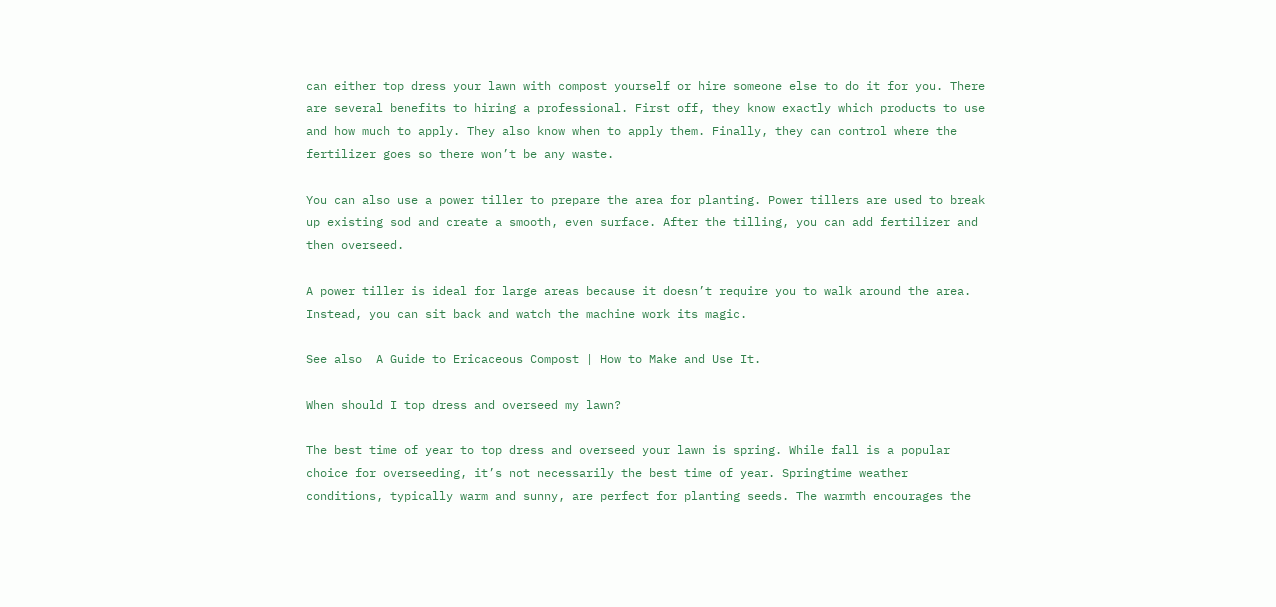can either top dress your lawn with compost yourself or hire someone else to do it for you. There are several benefits to hiring a professional. First off, they know exactly which products to use and how much to apply. They also know when to apply them. Finally, they can control where the fertilizer goes so there won’t be any waste.

You can also use a power tiller to prepare the area for planting. Power tillers are used to break up existing sod and create a smooth, even surface. After the tilling, you can add fertilizer and then overseed.

A power tiller is ideal for large areas because it doesn’t require you to walk around the area. Instead, you can sit back and watch the machine work its magic.

See also  A Guide to Ericaceous Compost | How to Make and Use It.

When should I top dress and overseed my lawn?

The best time of year to top dress and overseed your lawn is spring. While fall is a popular choice for overseeding, it’s not necessarily the best time of year. Springtime weather conditions, typically warm and sunny, are perfect for planting seeds. The warmth encourages the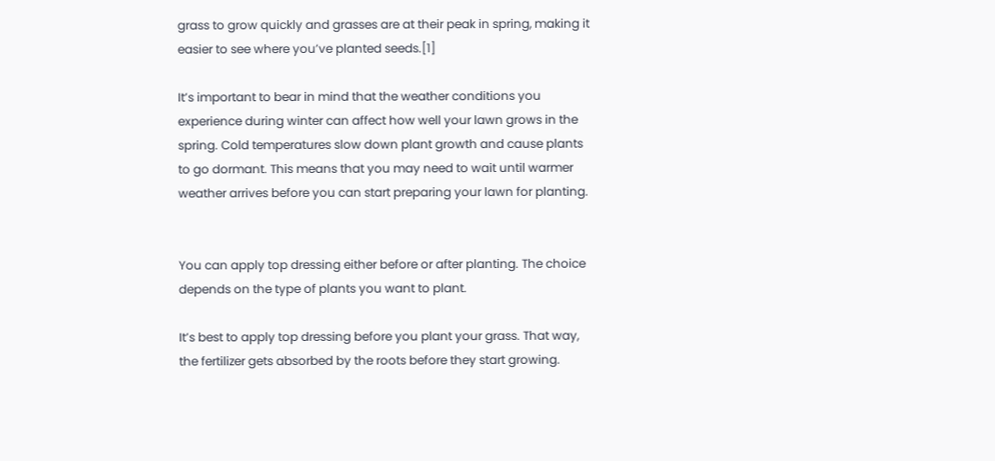grass to grow quickly and grasses are at their peak in spring, making it easier to see where you’ve planted seeds.[1]

It’s important to bear in mind that the weather conditions you experience during winter can affect how well your lawn grows in the spring. Cold temperatures slow down plant growth and cause plants to go dormant. This means that you may need to wait until warmer weather arrives before you can start preparing your lawn for planting.


You can apply top dressing either before or after planting. The choice depends on the type of plants you want to plant.

It’s best to apply top dressing before you plant your grass. That way, the fertilizer gets absorbed by the roots before they start growing.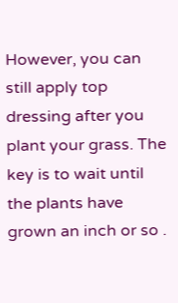However, you can still apply top dressing after you plant your grass. The key is to wait until the plants have grown an inch or so .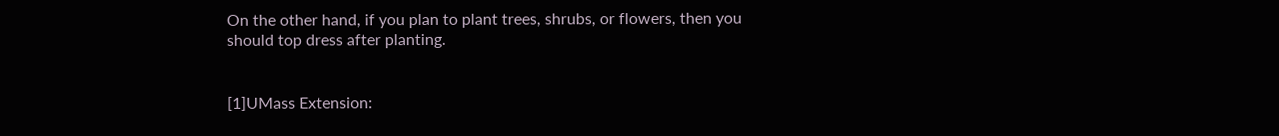On the other hand, if you plan to plant trees, shrubs, or flowers, then you should top dress after planting.


[1]UMass Extension: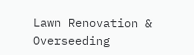Lawn Renovation & Overseeding